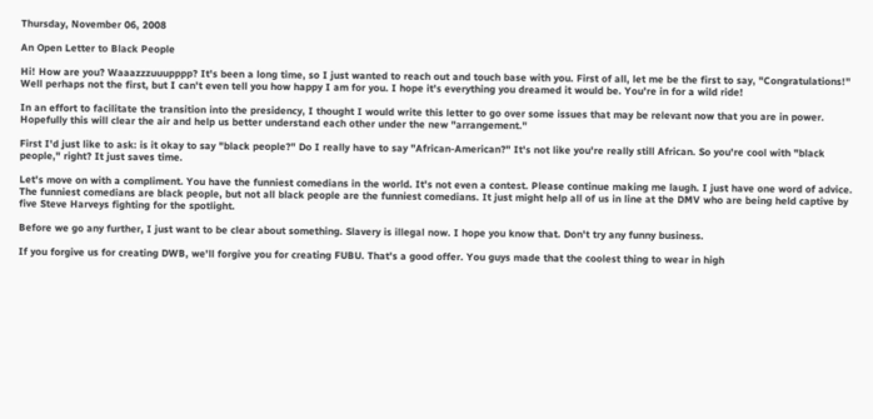Thursday, November 06, 2008

An Open Letter to Black People

Hi! How are you? Waaazzzuuupppp? It's been a long time, so I just wanted to reach out and touch base with you. First of all, let me be the first to say, "Congratulations!" Well perhaps not the first, but I can't even tell you how happy I am for you. I hope it's everything you dreamed it would be. You're in for a wild ride!

In an effort to facilitate the transition into the presidency, I thought I would write this letter to go over some issues that may be relevant now that you are in power. Hopefully this will clear the air and help us better understand each other under the new "arrangement."

First I'd just like to ask: is it okay to say "black people?" Do I really have to say "African-American?" It's not like you're really still African. So you're cool with "black people," right? It just saves time.

Let's move on with a compliment. You have the funniest comedians in the world. It's not even a contest. Please continue making me laugh. I just have one word of advice. The funniest comedians are black people, but not all black people are the funniest comedians. It just might help all of us in line at the DMV who are being held captive by five Steve Harveys fighting for the spotlight.

Before we go any further, I just want to be clear about something. Slavery is illegal now. I hope you know that. Don't try any funny business.

If you forgive us for creating DWB, we'll forgive you for creating FUBU. That's a good offer. You guys made that the coolest thing to wear in high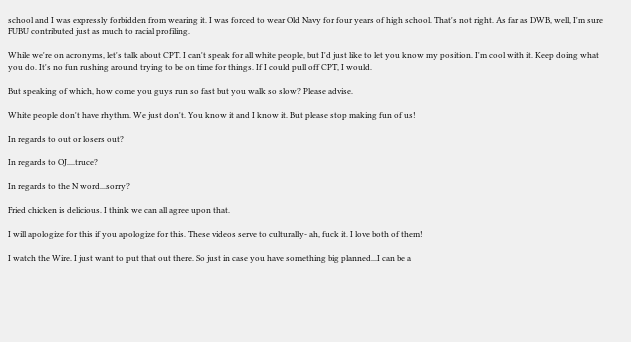school and I was expressly forbidden from wearing it. I was forced to wear Old Navy for four years of high school. That's not right. As far as DWB, well, I'm sure FUBU contributed just as much to racial profiling.

While we're on acronyms, let's talk about CPT. I can't speak for all white people, but I'd just like to let you know my position. I'm cool with it. Keep doing what you do. It's no fun rushing around trying to be on time for things. If I could pull off CPT, I would.

But speaking of which, how come you guys run so fast but you walk so slow? Please advise.

White people don't have rhythm. We just don't. You know it and I know it. But please stop making fun of us!

In regards to out or losers out?

In regards to OJ....truce?

In regards to the N word...sorry?

Fried chicken is delicious. I think we can all agree upon that.

I will apologize for this if you apologize for this. These videos serve to culturally- ah, fuck it. I love both of them!

I watch the Wire. I just want to put that out there. So just in case you have something big planned...I can be a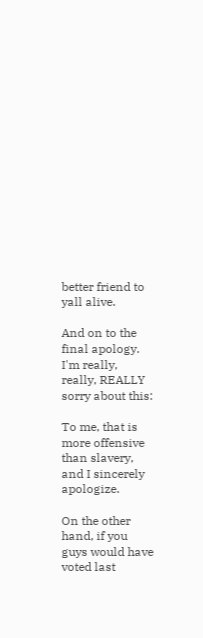better friend to yall alive.

And on to the final apology. I'm really, really, REALLY sorry about this:

To me, that is more offensive than slavery, and I sincerely apologize.

On the other hand, if you guys would have voted last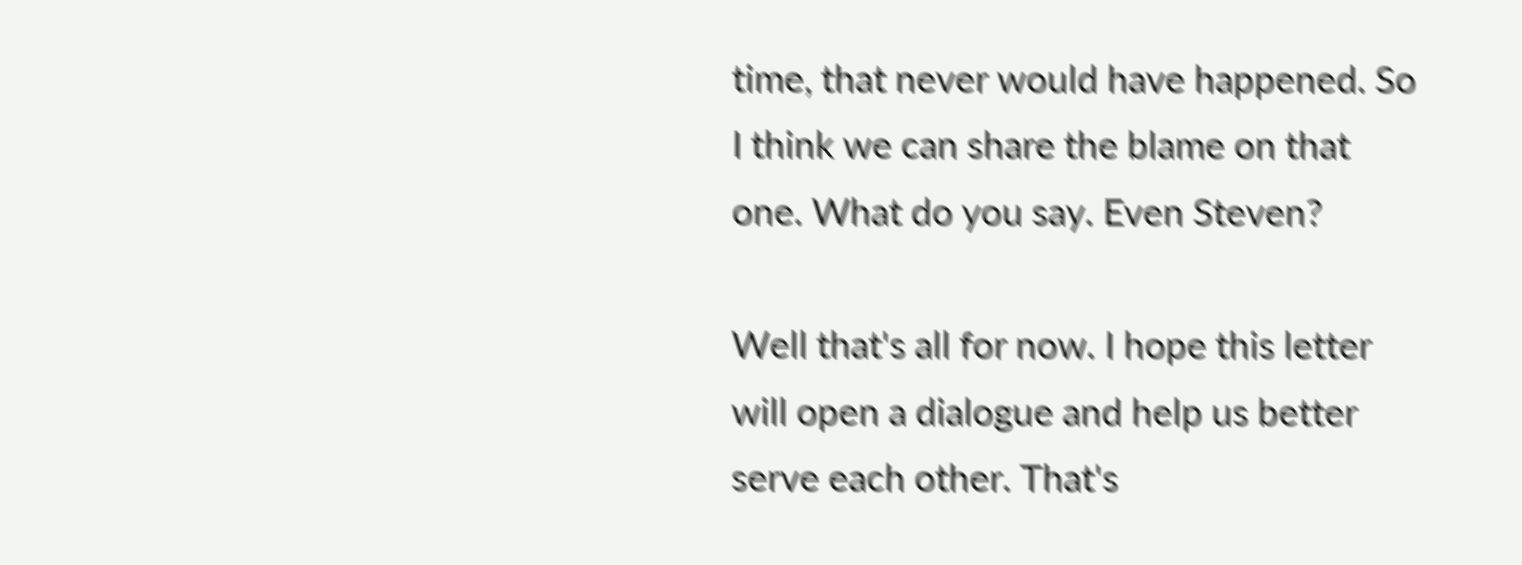time, that never would have happened. So I think we can share the blame on that one. What do you say. Even Steven?

Well that's all for now. I hope this letter will open a dialogue and help us better serve each other. That's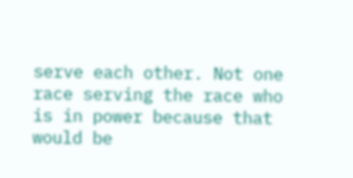serve each other. Not one race serving the race who is in power because that would be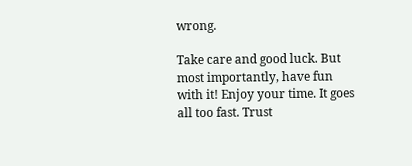wrong.

Take care and good luck. But most importantly, have fun with it! Enjoy your time. It goes all too fast. Trust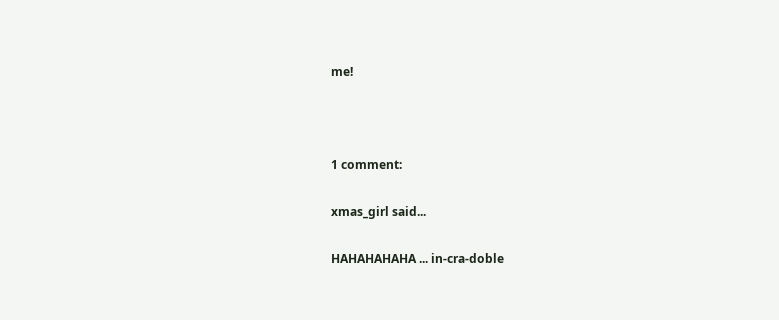me!



1 comment:

xmas_girl said...

HAHAHAHAHA ... in-cra-doble